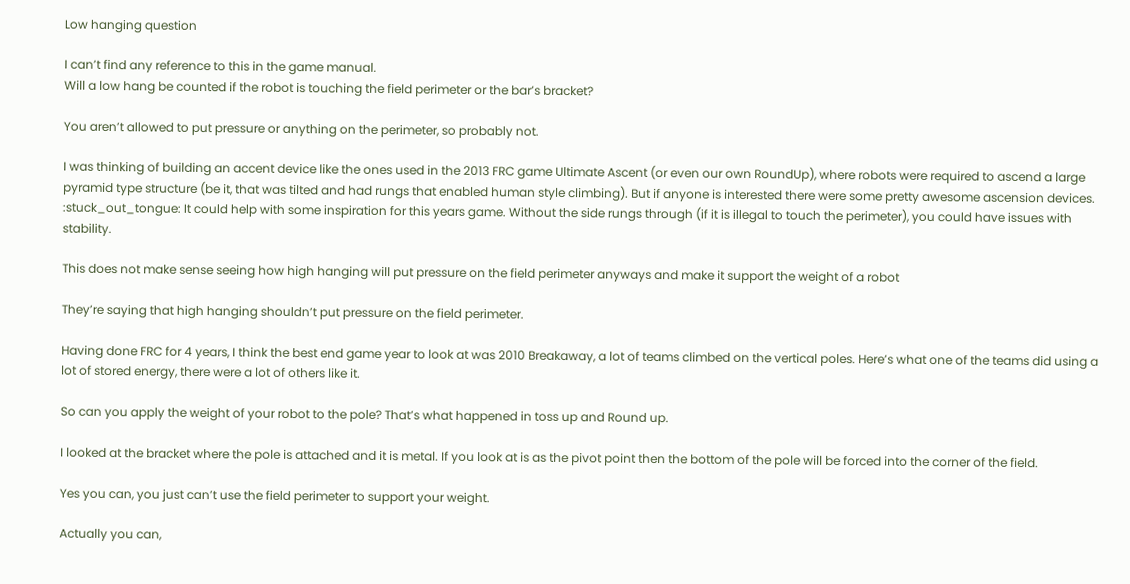Low hanging question

I can’t find any reference to this in the game manual.
Will a low hang be counted if the robot is touching the field perimeter or the bar’s bracket?

You aren’t allowed to put pressure or anything on the perimeter, so probably not.

I was thinking of building an accent device like the ones used in the 2013 FRC game Ultimate Ascent (or even our own RoundUp), where robots were required to ascend a large pyramid type structure (be it, that was tilted and had rungs that enabled human style climbing). But if anyone is interested there were some pretty awesome ascension devices. :stuck_out_tongue: It could help with some inspiration for this years game. Without the side rungs through (if it is illegal to touch the perimeter), you could have issues with stability.

This does not make sense seeing how high hanging will put pressure on the field perimeter anyways and make it support the weight of a robot

They’re saying that high hanging shouldn’t put pressure on the field perimeter.

Having done FRC for 4 years, I think the best end game year to look at was 2010 Breakaway, a lot of teams climbed on the vertical poles. Here’s what one of the teams did using a lot of stored energy, there were a lot of others like it.

So can you apply the weight of your robot to the pole? That’s what happened in toss up and Round up.

I looked at the bracket where the pole is attached and it is metal. If you look at is as the pivot point then the bottom of the pole will be forced into the corner of the field.

Yes you can, you just can’t use the field perimeter to support your weight.

Actually you can,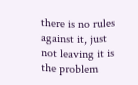there is no rules against it, just not leaving it is the problem